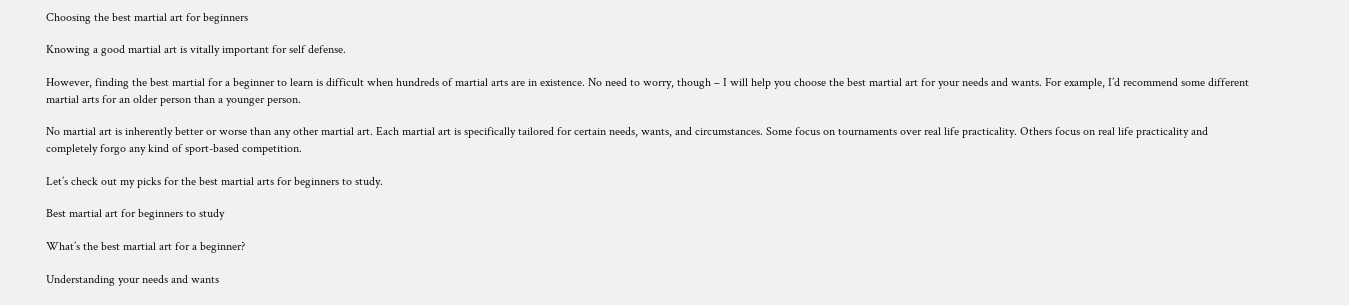Choosing the best martial art for beginners

Knowing a good martial art is vitally important for self defense.

However, finding the best martial for a beginner to learn is difficult when hundreds of martial arts are in existence. No need to worry, though – I will help you choose the best martial art for your needs and wants. For example, I’d recommend some different martial arts for an older person than a younger person.

No martial art is inherently better or worse than any other martial art. Each martial art is specifically tailored for certain needs, wants, and circumstances. Some focus on tournaments over real life practicality. Others focus on real life practicality and completely forgo any kind of sport-based competition.

Let’s check out my picks for the best martial arts for beginners to study.

Best martial art for beginners to study

What’s the best martial art for a beginner?

Understanding your needs and wants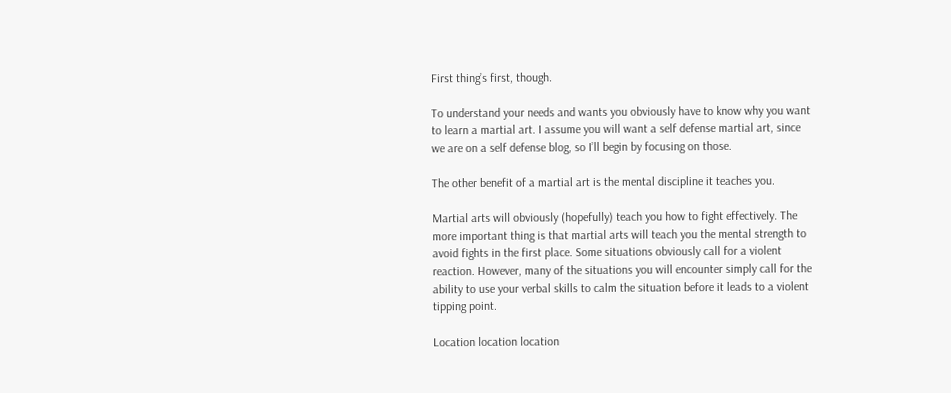First thing’s first, though.

To understand your needs and wants you obviously have to know why you want to learn a martial art. I assume you will want a self defense martial art, since we are on a self defense blog, so I’ll begin by focusing on those.

The other benefit of a martial art is the mental discipline it teaches you.

Martial arts will obviously (hopefully) teach you how to fight effectively. The more important thing is that martial arts will teach you the mental strength to avoid fights in the first place. Some situations obviously call for a violent reaction. However, many of the situations you will encounter simply call for the ability to use your verbal skills to calm the situation before it leads to a violent tipping point.

Location location location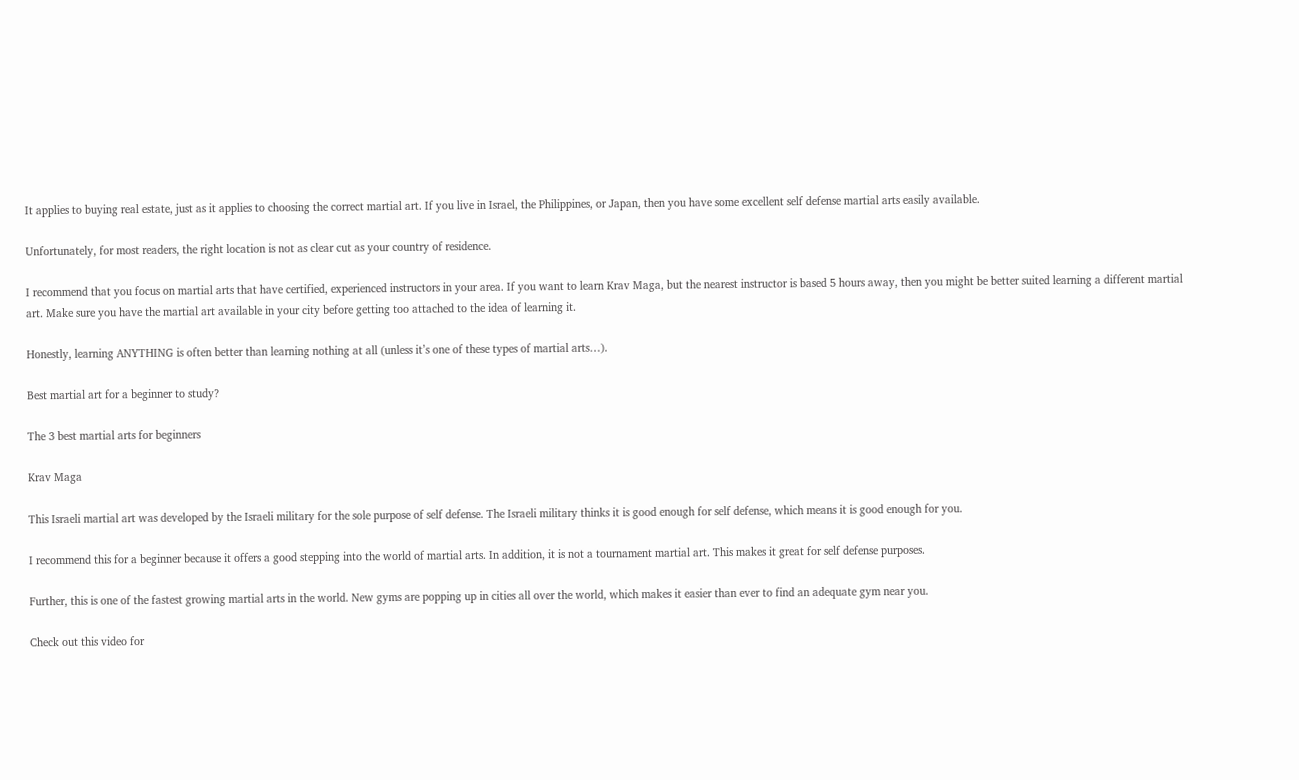It applies to buying real estate, just as it applies to choosing the correct martial art. If you live in Israel, the Philippines, or Japan, then you have some excellent self defense martial arts easily available.

Unfortunately, for most readers, the right location is not as clear cut as your country of residence.

I recommend that you focus on martial arts that have certified, experienced instructors in your area. If you want to learn Krav Maga, but the nearest instructor is based 5 hours away, then you might be better suited learning a different martial art. Make sure you have the martial art available in your city before getting too attached to the idea of learning it.

Honestly, learning ANYTHING is often better than learning nothing at all (unless it’s one of these types of martial arts…).

Best martial art for a beginner to study?

The 3 best martial arts for beginners

Krav Maga

This Israeli martial art was developed by the Israeli military for the sole purpose of self defense. The Israeli military thinks it is good enough for self defense, which means it is good enough for you.

I recommend this for a beginner because it offers a good stepping into the world of martial arts. In addition, it is not a tournament martial art. This makes it great for self defense purposes.

Further, this is one of the fastest growing martial arts in the world. New gyms are popping up in cities all over the world, which makes it easier than ever to find an adequate gym near you.

Check out this video for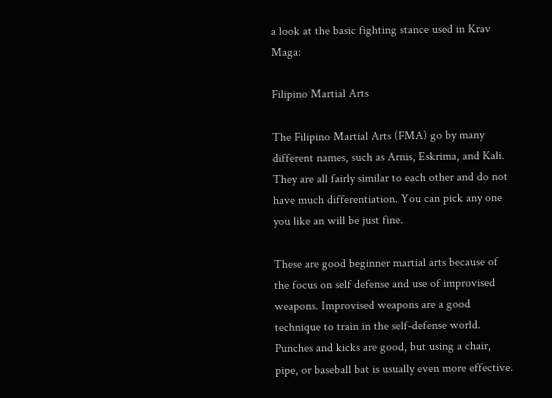a look at the basic fighting stance used in Krav Maga:

Filipino Martial Arts

The Filipino Martial Arts (FMA) go by many different names, such as Arnis, Eskrima, and Kali. They are all fairly similar to each other and do not have much differentiation. You can pick any one you like an will be just fine.

These are good beginner martial arts because of the focus on self defense and use of improvised weapons. Improvised weapons are a good technique to train in the self-defense world. Punches and kicks are good, but using a chair, pipe, or baseball bat is usually even more effective.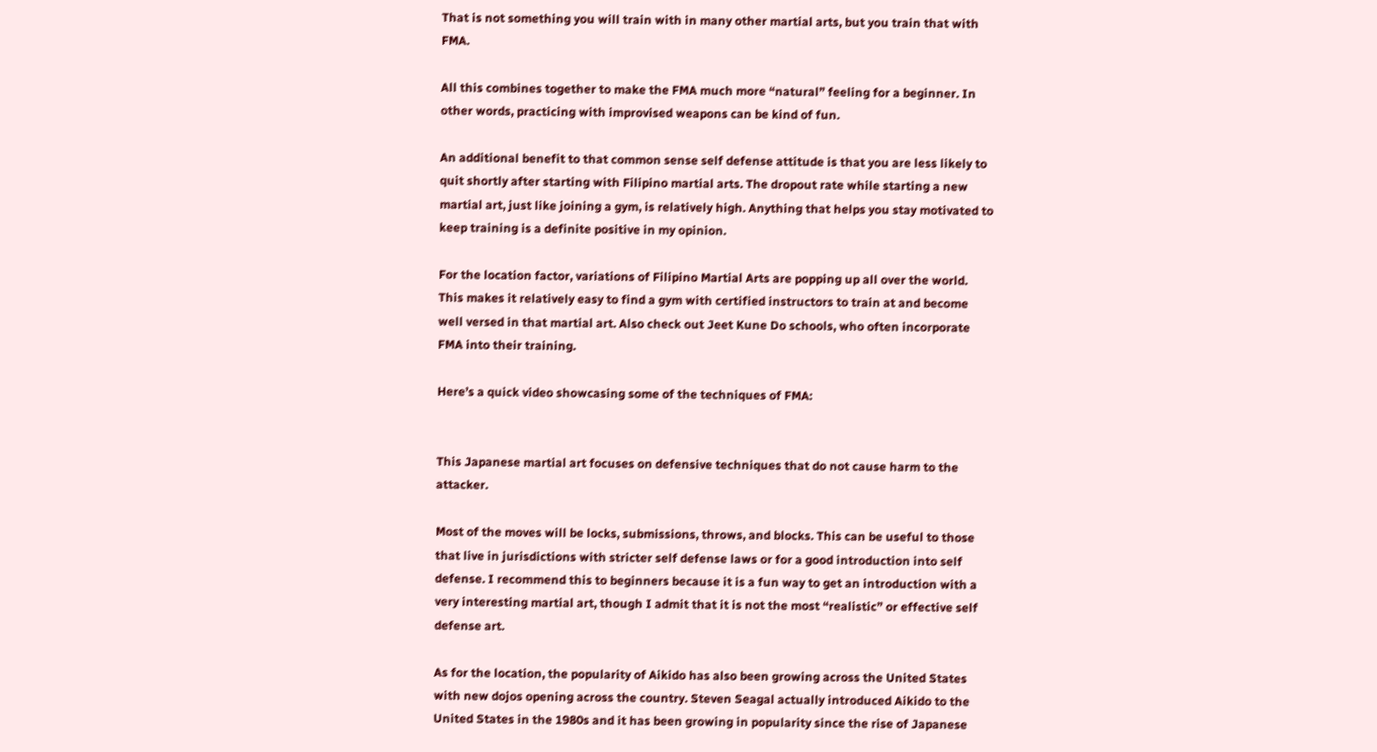That is not something you will train with in many other martial arts, but you train that with FMA.

All this combines together to make the FMA much more “natural” feeling for a beginner. In other words, practicing with improvised weapons can be kind of fun.

An additional benefit to that common sense self defense attitude is that you are less likely to quit shortly after starting with Filipino martial arts. The dropout rate while starting a new martial art, just like joining a gym, is relatively high. Anything that helps you stay motivated to keep training is a definite positive in my opinion.

For the location factor, variations of Filipino Martial Arts are popping up all over the world. This makes it relatively easy to find a gym with certified instructors to train at and become well versed in that martial art. Also check out Jeet Kune Do schools, who often incorporate FMA into their training.

Here’s a quick video showcasing some of the techniques of FMA:


This Japanese martial art focuses on defensive techniques that do not cause harm to the attacker.

Most of the moves will be locks, submissions, throws, and blocks. This can be useful to those that live in jurisdictions with stricter self defense laws or for a good introduction into self defense. I recommend this to beginners because it is a fun way to get an introduction with a very interesting martial art, though I admit that it is not the most “realistic” or effective self defense art.

As for the location, the popularity of Aikido has also been growing across the United States with new dojos opening across the country. Steven Seagal actually introduced Aikido to the United States in the 1980s and it has been growing in popularity since the rise of Japanese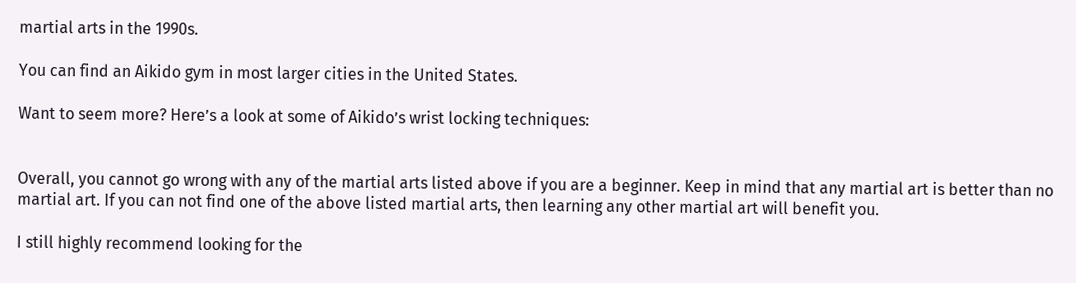martial arts in the 1990s.

You can find an Aikido gym in most larger cities in the United States.

Want to seem more? Here’s a look at some of Aikido’s wrist locking techniques:


Overall, you cannot go wrong with any of the martial arts listed above if you are a beginner. Keep in mind that any martial art is better than no martial art. If you can not find one of the above listed martial arts, then learning any other martial art will benefit you.

I still highly recommend looking for the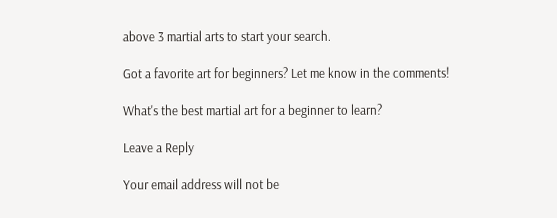above 3 martial arts to start your search.

Got a favorite art for beginners? Let me know in the comments!

What's the best martial art for a beginner to learn?

Leave a Reply

Your email address will not be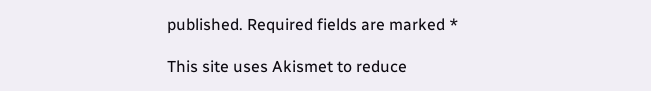published. Required fields are marked *

This site uses Akismet to reduce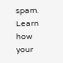spam. Learn how your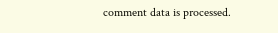comment data is processed.